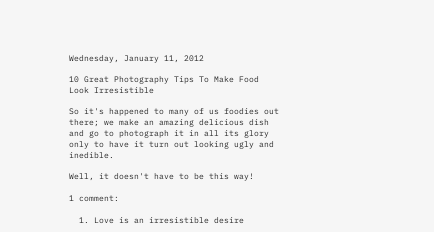Wednesday, January 11, 2012

10 Great Photography Tips To Make Food Look Irresistible

So it's happened to many of us foodies out there; we make an amazing delicious dish and go to photograph it in all its glory only to have it turn out looking ugly and inedible.

Well, it doesn't have to be this way!

1 comment:

  1. Love is an irresistible desire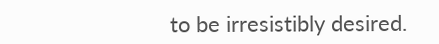to be irresistibly desired.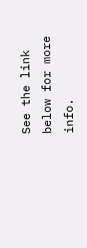See the link below for more info.